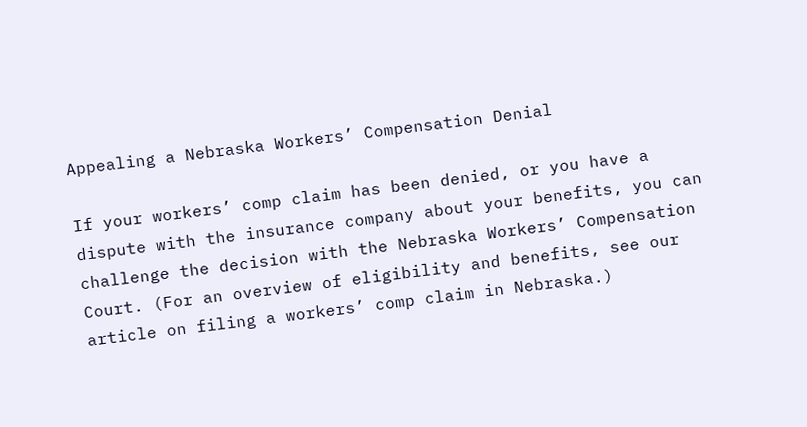Appealing a Nebraska Workers’ Compensation Denial

If your workers’ comp claim has been denied, or you have a dispute with the insurance company about your benefits, you can challenge the decision with the Nebraska Workers’ Compensation Court. (For an overview of eligibility and benefits, see our article on filing a workers’ comp claim in Nebraska.)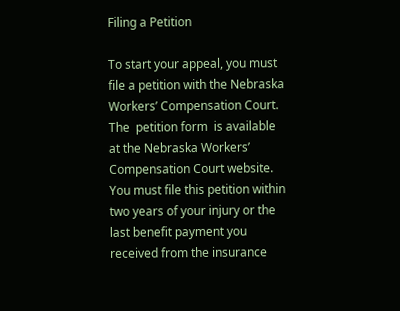Filing a Petition

To start your appeal, you must file a petition with the Nebraska Workers’ Compensation Court. The  petition form  is available at the Nebraska Workers’ Compensation Court website. You must file this petition within two years of your injury or the last benefit payment you received from the insurance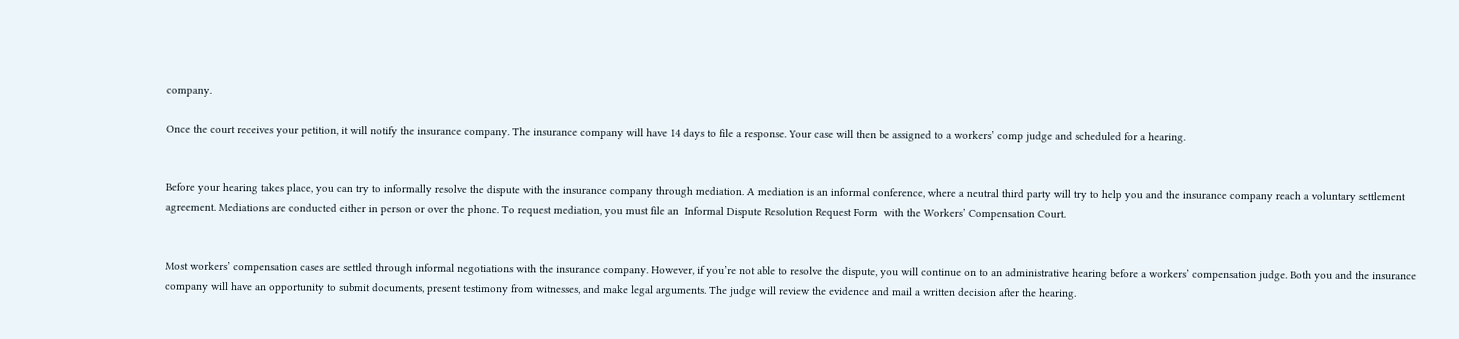company.

Once the court receives your petition, it will notify the insurance company. The insurance company will have 14 days to file a response. Your case will then be assigned to a workers’ comp judge and scheduled for a hearing.


Before your hearing takes place, you can try to informally resolve the dispute with the insurance company through mediation. A mediation is an informal conference, where a neutral third party will try to help you and the insurance company reach a voluntary settlement agreement. Mediations are conducted either in person or over the phone. To request mediation, you must file an  Informal Dispute Resolution Request Form  with the Workers’ Compensation Court.


Most workers’ compensation cases are settled through informal negotiations with the insurance company. However, if you’re not able to resolve the dispute, you will continue on to an administrative hearing before a workers’ compensation judge. Both you and the insurance company will have an opportunity to submit documents, present testimony from witnesses, and make legal arguments. The judge will review the evidence and mail a written decision after the hearing.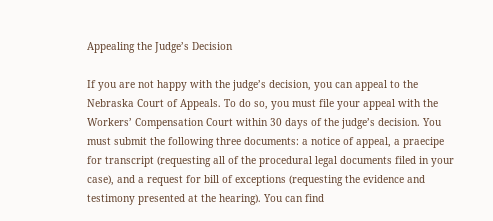Appealing the Judge’s Decision

If you are not happy with the judge’s decision, you can appeal to the Nebraska Court of Appeals. To do so, you must file your appeal with the Workers’ Compensation Court within 30 days of the judge’s decision. You must submit the following three documents: a notice of appeal, a praecipe for transcript (requesting all of the procedural legal documents filed in your case), and a request for bill of exceptions (requesting the evidence and testimony presented at the hearing). You can find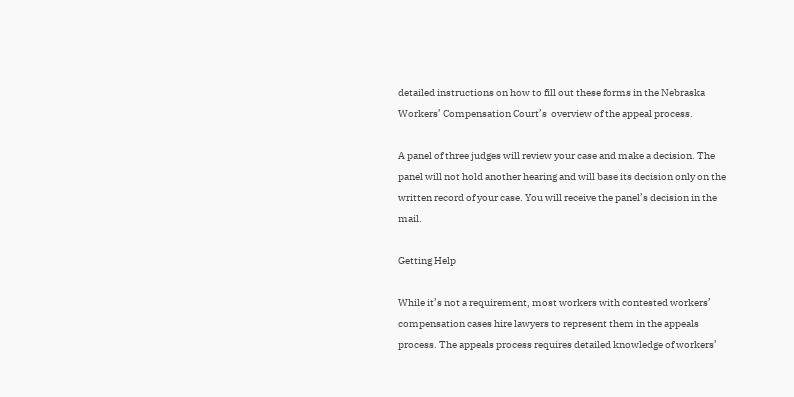detailed instructions on how to fill out these forms in the Nebraska Workers’ Compensation Court’s  overview of the appeal process.

A panel of three judges will review your case and make a decision. The panel will not hold another hearing and will base its decision only on the written record of your case. You will receive the panel’s decision in the mail.

Getting Help

While it’s not a requirement, most workers with contested workers’ compensation cases hire lawyers to represent them in the appeals process. The appeals process requires detailed knowledge of workers’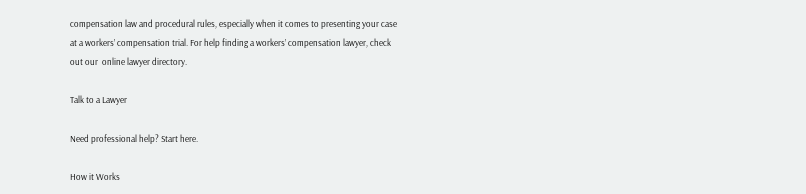compensation law and procedural rules, especially when it comes to presenting your case at a workers’ compensation trial. For help finding a workers’ compensation lawyer, check out our  online lawyer directory.

Talk to a Lawyer

Need professional help? Start here.

How it Works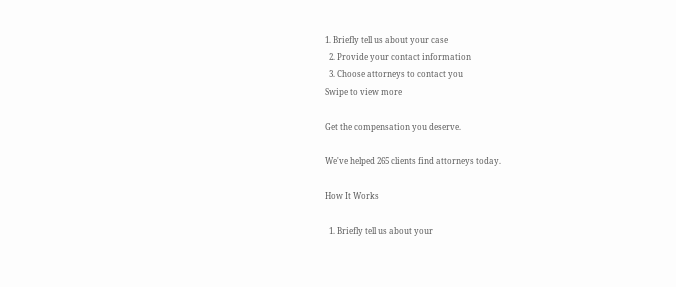1. Briefly tell us about your case
  2. Provide your contact information
  3. Choose attorneys to contact you
Swipe to view more

Get the compensation you deserve.

We've helped 265 clients find attorneys today.

How It Works

  1. Briefly tell us about your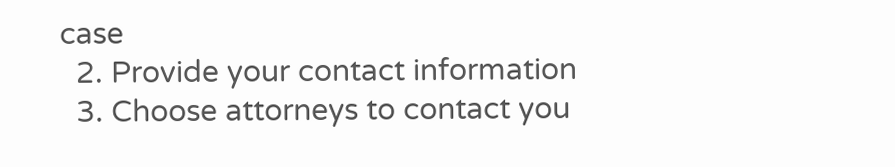case
  2. Provide your contact information
  3. Choose attorneys to contact you